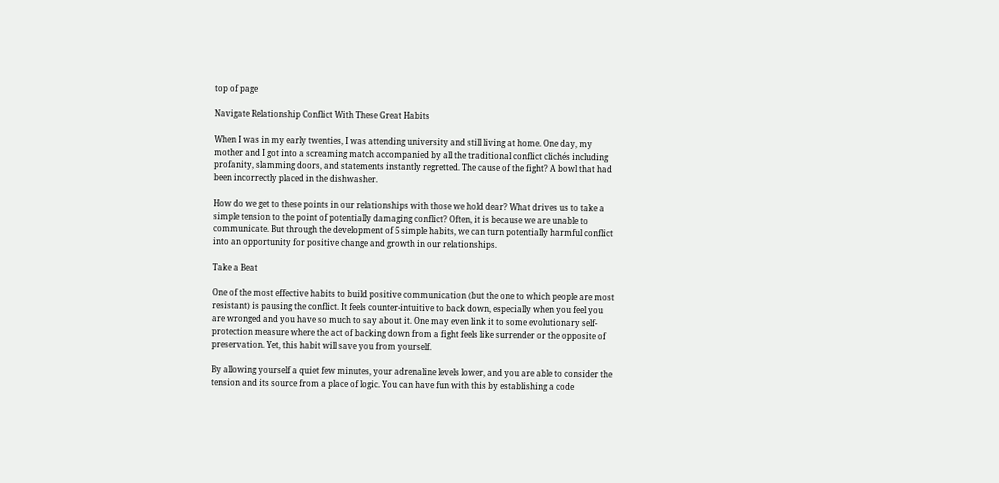top of page

Navigate Relationship Conflict With These Great Habits

When I was in my early twenties, I was attending university and still living at home. One day, my mother and I got into a screaming match accompanied by all the traditional conflict clichés including profanity, slamming doors, and statements instantly regretted. The cause of the fight? A bowl that had been incorrectly placed in the dishwasher.

How do we get to these points in our relationships with those we hold dear? What drives us to take a simple tension to the point of potentially damaging conflict? Often, it is because we are unable to communicate. But through the development of 5 simple habits, we can turn potentially harmful conflict into an opportunity for positive change and growth in our relationships.

Take a Beat

One of the most effective habits to build positive communication (but the one to which people are most resistant) is pausing the conflict. It feels counter-intuitive to back down, especially when you feel you are wronged and you have so much to say about it. One may even link it to some evolutionary self-protection measure where the act of backing down from a fight feels like surrender or the opposite of preservation. Yet, this habit will save you from yourself.

By allowing yourself a quiet few minutes, your adrenaline levels lower, and you are able to consider the tension and its source from a place of logic. You can have fun with this by establishing a code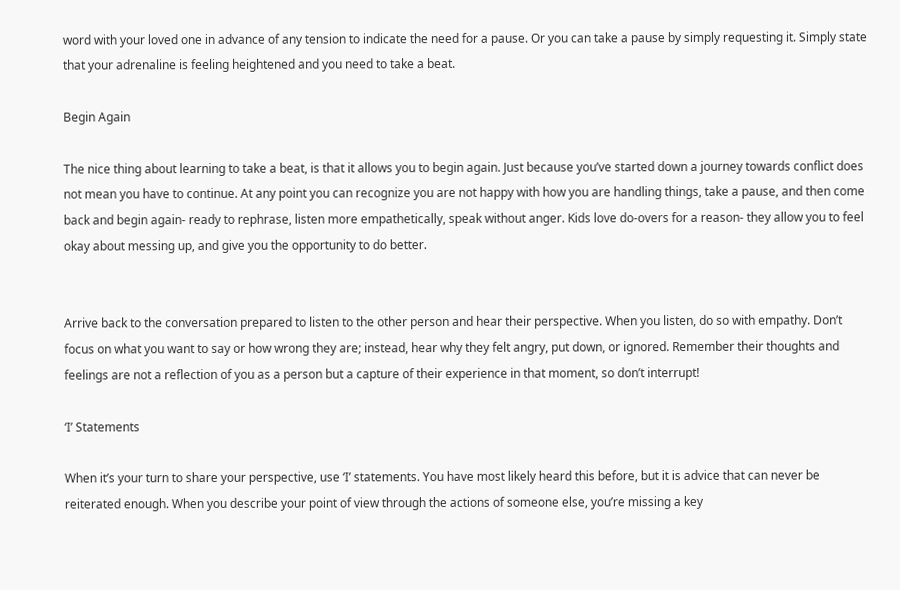word with your loved one in advance of any tension to indicate the need for a pause. Or you can take a pause by simply requesting it. Simply state that your adrenaline is feeling heightened and you need to take a beat.

Begin Again

The nice thing about learning to take a beat, is that it allows you to begin again. Just because you’ve started down a journey towards conflict does not mean you have to continue. At any point you can recognize you are not happy with how you are handling things, take a pause, and then come back and begin again- ready to rephrase, listen more empathetically, speak without anger. Kids love do-overs for a reason- they allow you to feel okay about messing up, and give you the opportunity to do better.


Arrive back to the conversation prepared to listen to the other person and hear their perspective. When you listen, do so with empathy. Don’t focus on what you want to say or how wrong they are; instead, hear why they felt angry, put down, or ignored. Remember their thoughts and feelings are not a reflection of you as a person but a capture of their experience in that moment, so don’t interrupt!

‘I’ Statements

When it’s your turn to share your perspective, use ‘I’ statements. You have most likely heard this before, but it is advice that can never be reiterated enough. When you describe your point of view through the actions of someone else, you’re missing a key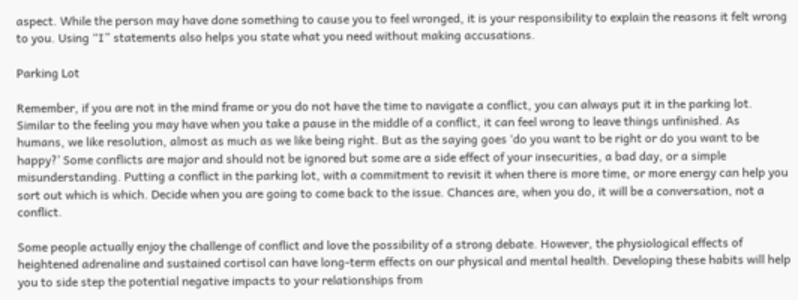aspect. While the person may have done something to cause you to feel wronged, it is your responsibility to explain the reasons it felt wrong to you. Using “I” statements also helps you state what you need without making accusations.

Parking Lot

Remember, if you are not in the mind frame or you do not have the time to navigate a conflict, you can always put it in the parking lot. Similar to the feeling you may have when you take a pause in the middle of a conflict, it can feel wrong to leave things unfinished. As humans, we like resolution, almost as much as we like being right. But as the saying goes ‘do you want to be right or do you want to be happy?’ Some conflicts are major and should not be ignored but some are a side effect of your insecurities, a bad day, or a simple misunderstanding. Putting a conflict in the parking lot, with a commitment to revisit it when there is more time, or more energy can help you sort out which is which. Decide when you are going to come back to the issue. Chances are, when you do, it will be a conversation, not a conflict.

Some people actually enjoy the challenge of conflict and love the possibility of a strong debate. However, the physiological effects of heightened adrenaline and sustained cortisol can have long-term effects on our physical and mental health. Developing these habits will help you to side step the potential negative impacts to your relationships from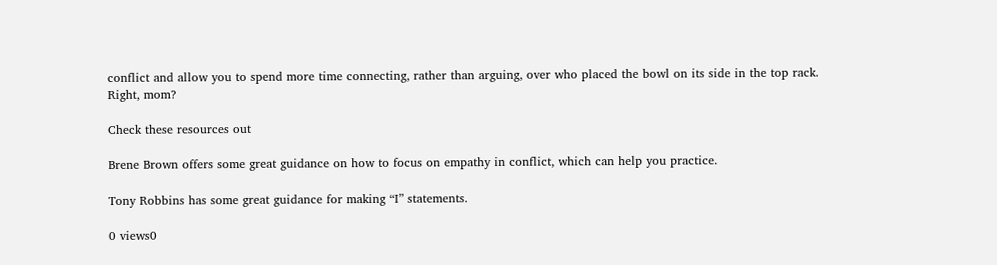conflict and allow you to spend more time connecting, rather than arguing, over who placed the bowl on its side in the top rack. Right, mom?

Check these resources out

Brene Brown offers some great guidance on how to focus on empathy in conflict, which can help you practice.

Tony Robbins has some great guidance for making “I” statements.

0 views0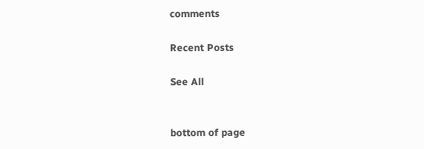comments

Recent Posts

See All


bottom of page